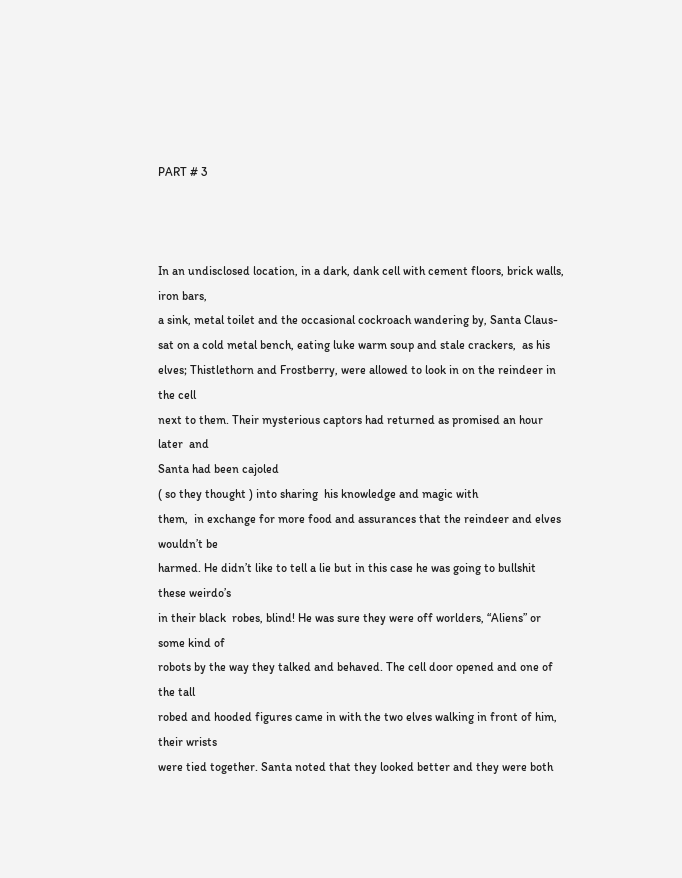PART # 3



In an undisclosed location, in a dark, dank cell with cement floors, brick walls, iron bars,
a sink, metal toilet and the occasional cockroach wandering by, Santa Claus-
sat on a cold metal bench, eating luke warm soup and stale crackers,  as his
elves; Thistlethorn and Frostberry, were allowed to look in on the reindeer in the cell
next to them. Their mysterious captors had returned as promised an hour later  and
Santa had been cajoled
( so they thought ) into sharing  his knowledge and magic with
them,  in exchange for more food and assurances that the reindeer and elves wouldn’t be
harmed. He didn’t like to tell a lie but in this case he was going to bullshit these weirdo’s
in their black  robes, blind! He was sure they were off worlders, “Aliens” or some kind of
robots by the way they talked and behaved. The cell door opened and one of the tall
robed and hooded figures came in with the two elves walking in front of him, their wrists
were tied together. Santa noted that they looked better and they were both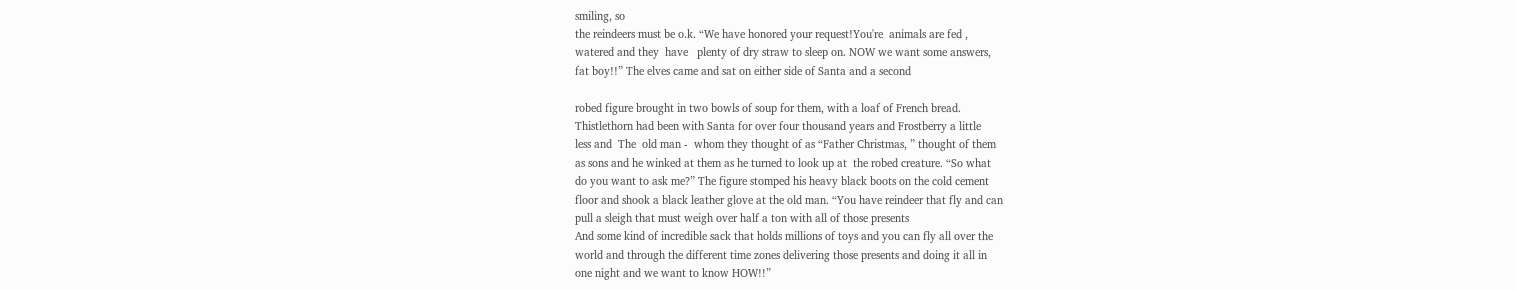smiling, so
the reindeers must be o.k. “We have honored your request!You're  animals are fed ,
watered and they  have   plenty of dry straw to sleep on. NOW we want some answers,
fat boy!!” The elves came and sat on either side of Santa and a second

robed figure brought in two bowls of soup for them, with a loaf of French bread.
Thistlethorn had been with Santa for over four thousand years and Frostberry a little
less and  The  old man -  whom they thought of as “Father Christmas, ” thought of them
as sons and he winked at them as he turned to look up at  the robed creature. “So what
do you want to ask me?” The figure stomped his heavy black boots on the cold cement
floor and shook a black leather glove at the old man. “You have reindeer that fly and can
pull a sleigh that must weigh over half a ton with all of those presents
And some kind of incredible sack that holds millions of toys and you can fly all over the
world and through the different time zones delivering those presents and doing it all in
one night and we want to know HOW!!”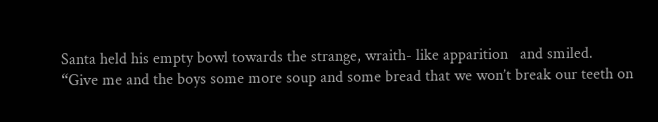Santa held his empty bowl towards the strange, wraith- like apparition   and smiled.
“Give me and the boys some more soup and some bread that we won’t break our teeth on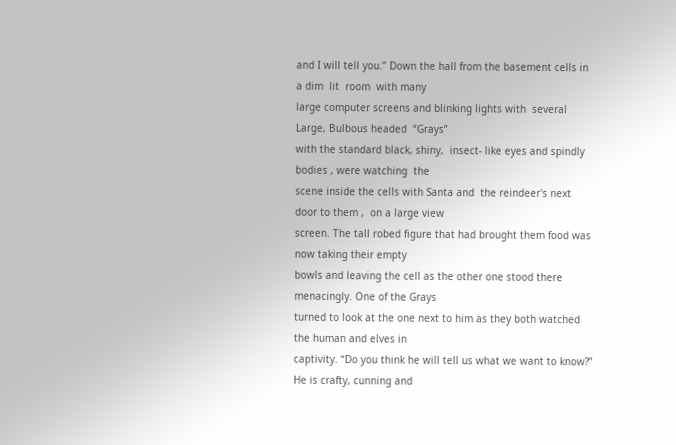and I will tell you.” Down the hall from the basement cells in a dim  lit  room  with many
large computer screens and blinking lights with  several  Large, Bulbous headed  “Grays”
with the standard black, shiny,  insect- like eyes and spindly bodies , were watching  the
scene inside the cells with Santa and  the reindeer's next door to them ,  on a large view
screen. The tall robed figure that had brought them food was now taking their empty
bowls and leaving the cell as the other one stood there menacingly. One of the Grays
turned to look at the one next to him as they both watched the human and elves in
captivity. “Do you think he will tell us what we want to know?” He is crafty, cunning and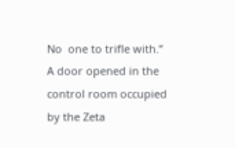No  one to trifle with.” A door opened in the control room occupied by the Zeta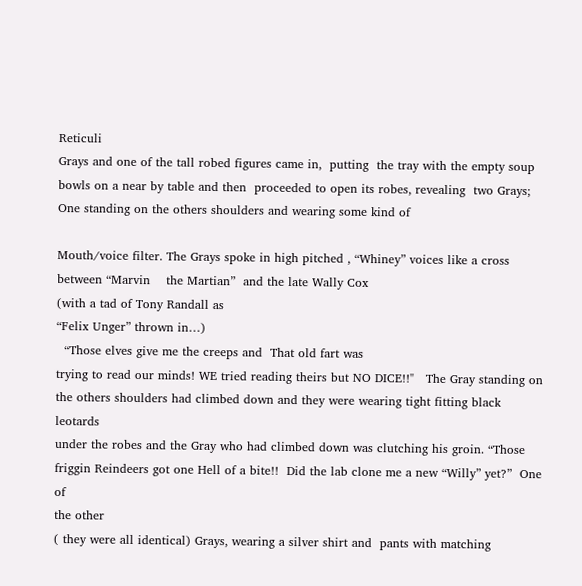Reticuli
Grays and one of the tall robed figures came in,  putting  the tray with the empty soup
bowls on a near by table and then  proceeded to open its robes, revealing  two Grays;
One standing on the others shoulders and wearing some kind of

Mouth/voice filter. The Grays spoke in high pitched , “Whiney” voices like a cross
between “Marvin    the Martian”  and the late Wally Cox
(with a tad of Tony Randall as
“Felix Unger” thrown in…)
  “Those elves give me the creeps and  That old fart was
trying to read our minds! WE tried reading theirs but NO DICE!!"   The Gray standing on
the others shoulders had climbed down and they were wearing tight fitting black leotards
under the robes and the Gray who had climbed down was clutching his groin. “Those
friggin Reindeers got one Hell of a bite!!  Did the lab clone me a new “Willy” yet?”  One of
the other
( they were all identical) Grays, wearing a silver shirt and  pants with matching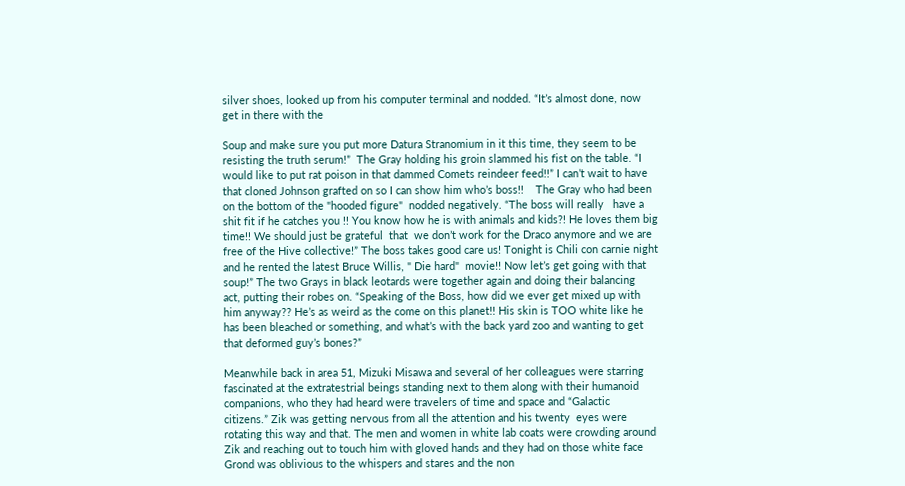silver shoes, looked up from his computer terminal and nodded. “It’s almost done, now
get in there with the

Soup and make sure you put more Datura Stranomium in it this time, they seem to be
resisting the truth serum!”  The Gray holding his groin slammed his fist on the table. “I
would like to put rat poison in that dammed Comets reindeer feed!!” I can’t wait to have
that cloned Johnson grafted on so I can show him who’s boss!!    The Gray who had been
on the bottom of the "hooded figure"  nodded negatively. “The boss will really   have a
shit fit if he catches you !! You know how he is with animals and kids?! He loves them big
time!! We should just be grateful  that  we don’t work for the Draco anymore and we are
free of the Hive collective!” The boss takes good care us! Tonight is Chili con carnie night
and he rented the latest Bruce Willis, " Die hard"  movie!! Now let’s get going with that
soup!” The two Grays in black leotards were together again and doing their balancing
act, putting their robes on. “Speaking of the Boss, how did we ever get mixed up with
him anyway?? He’s as weird as the come on this planet!! His skin is TOO white like he
has been bleached or something, and what’s with the back yard zoo and wanting to get
that deformed guy’s bones?”

Meanwhile back in area 51, Mizuki Misawa and several of her colleagues were starring
fascinated at the extratestrial beings standing next to them along with their humanoid
companions, who they had heard were travelers of time and space and “Galactic
citizens.” Zik was getting nervous from all the attention and his twenty  eyes were
rotating this way and that. The men and women in white lab coats were crowding around
Zik and reaching out to touch him with gloved hands and they had on those white face
Grond was oblivious to the whispers and stares and the non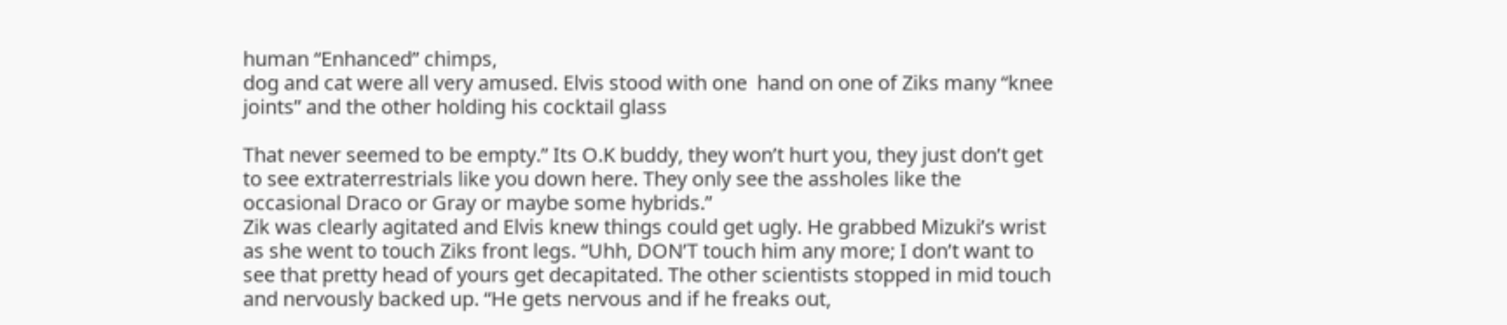human “Enhanced” chimps,
dog and cat were all very amused. Elvis stood with one  hand on one of Ziks many “knee
joints” and the other holding his cocktail glass

That never seemed to be empty.” Its O.K buddy, they won’t hurt you, they just don’t get
to see extraterrestrials like you down here. They only see the assholes like the
occasional Draco or Gray or maybe some hybrids.”
Zik was clearly agitated and Elvis knew things could get ugly. He grabbed Mizuki’s wrist
as she went to touch Ziks front legs. “Uhh, DON’T touch him any more; I don’t want to
see that pretty head of yours get decapitated. The other scientists stopped in mid touch
and nervously backed up. “He gets nervous and if he freaks out,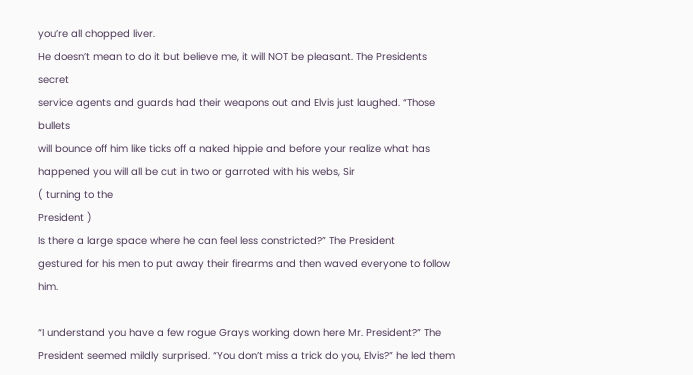you’re all chopped liver.
He doesn’t mean to do it but believe me, it will NOT be pleasant. The Presidents secret
service agents and guards had their weapons out and Elvis just laughed. “Those bullets
will bounce off him like ticks off a naked hippie and before your realize what has
happened you will all be cut in two or garroted with his webs, Sir
( turning to the
President )
Is there a large space where he can feel less constricted?” The President
gestured for his men to put away their firearms and then waved everyone to follow him.

“I understand you have a few rogue Grays working down here Mr. President?” The
President seemed mildly surprised. “You don’t miss a trick do you, Elvis?” he led them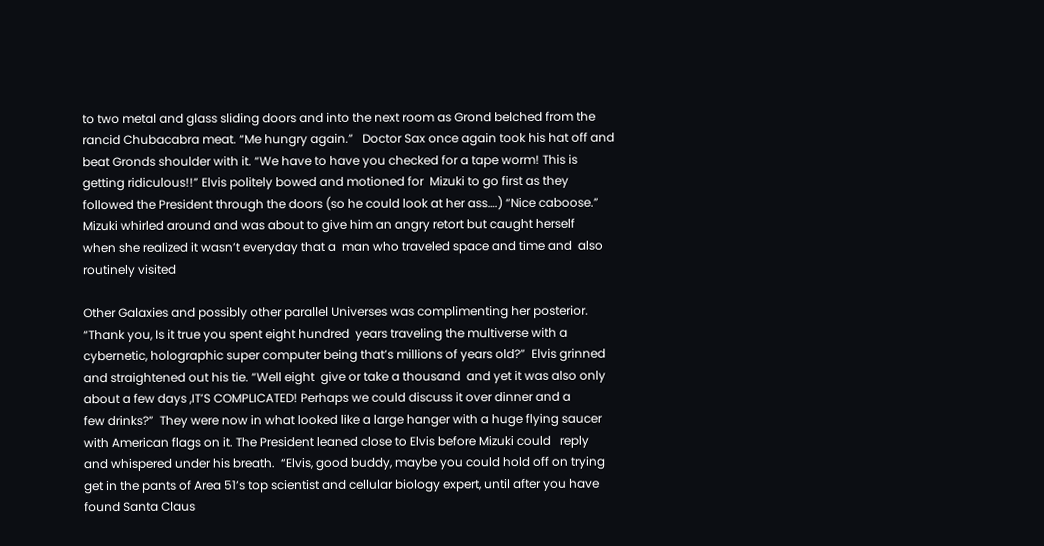to two metal and glass sliding doors and into the next room as Grond belched from the
rancid Chubacabra meat. “Me hungry again.”   Doctor Sax once again took his hat off and
beat Gronds shoulder with it. “We have to have you checked for a tape worm! This is
getting ridiculous!!” Elvis politely bowed and motioned for  Mizuki to go first as they
followed the President through the doors (so he could look at her ass….) “Nice caboose.”
Mizuki whirled around and was about to give him an angry retort but caught herself
when she realized it wasn’t everyday that a  man who traveled space and time and  also
routinely visited

Other Galaxies and possibly other parallel Universes was complimenting her posterior.
“Thank you, Is it true you spent eight hundred  years traveling the multiverse with a
cybernetic, holographic super computer being that’s millions of years old?”  Elvis grinned
and straightened out his tie. “Well eight  give or take a thousand  and yet it was also only
about a few days ,IT’S COMPLICATED! Perhaps we could discuss it over dinner and a
few drinks?”  They were now in what looked like a large hanger with a huge flying saucer
with American flags on it. The President leaned close to Elvis before Mizuki could   reply
and whispered under his breath.  “Elvis, good buddy, maybe you could hold off on trying
get in the pants of Area 51’s top scientist and cellular biology expert, until after you have
found Santa Claus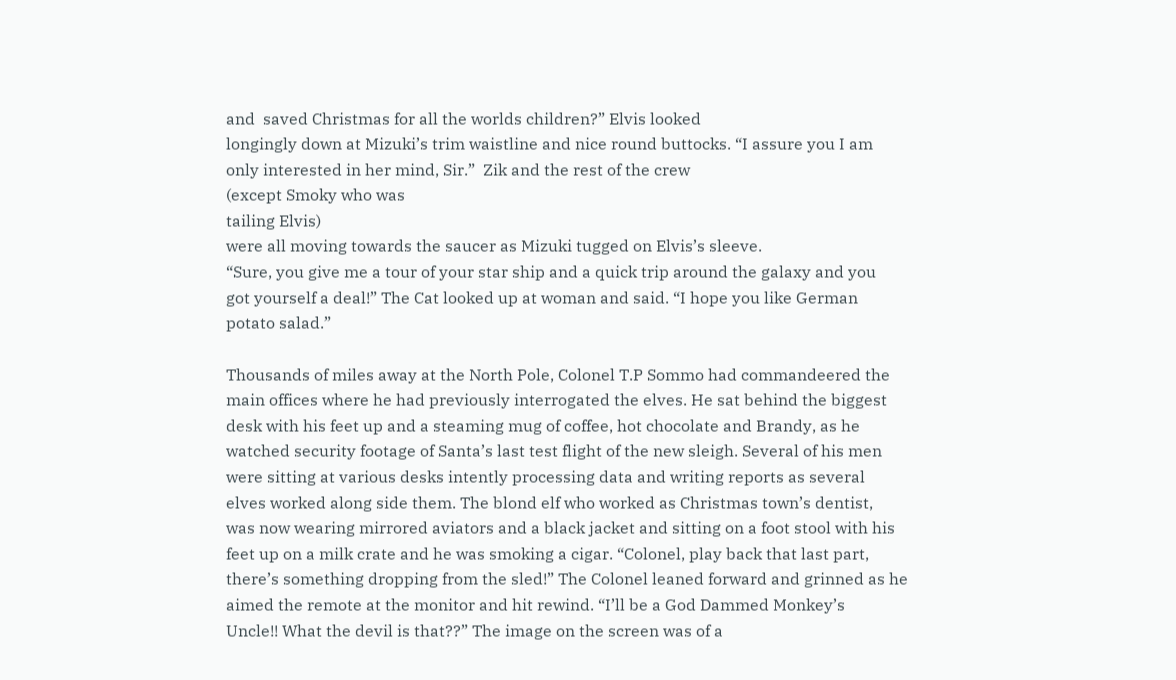and  saved Christmas for all the worlds children?” Elvis looked
longingly down at Mizuki’s trim waistline and nice round buttocks. “I assure you I am
only interested in her mind, Sir.”  Zik and the rest of the crew
(except Smoky who was
tailing Elvis)
were all moving towards the saucer as Mizuki tugged on Elvis’s sleeve.
“Sure, you give me a tour of your star ship and a quick trip around the galaxy and you
got yourself a deal!” The Cat looked up at woman and said. “I hope you like German
potato salad.”

Thousands of miles away at the North Pole, Colonel T.P Sommo had commandeered the
main offices where he had previously interrogated the elves. He sat behind the biggest
desk with his feet up and a steaming mug of coffee, hot chocolate and Brandy, as he
watched security footage of Santa’s last test flight of the new sleigh. Several of his men
were sitting at various desks intently processing data and writing reports as several
elves worked along side them. The blond elf who worked as Christmas town’s dentist,
was now wearing mirrored aviators and a black jacket and sitting on a foot stool with his
feet up on a milk crate and he was smoking a cigar. “Colonel, play back that last part,
there’s something dropping from the sled!” The Colonel leaned forward and grinned as he
aimed the remote at the monitor and hit rewind. “I’ll be a God Dammed Monkey’s
Uncle!! What the devil is that??” The image on the screen was of a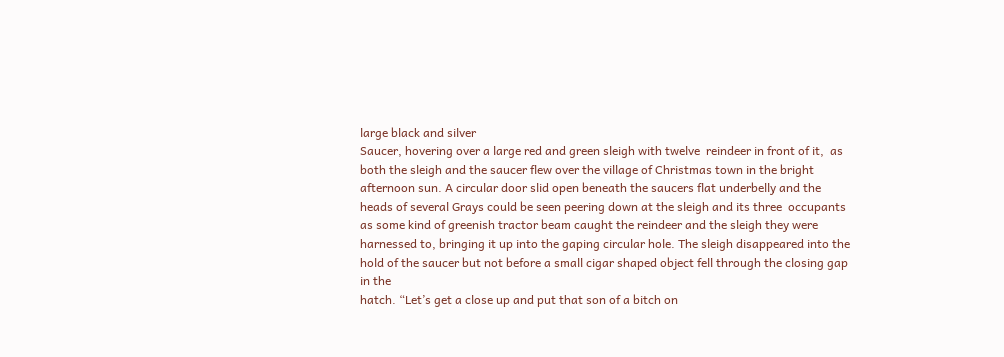large black and silver
Saucer, hovering over a large red and green sleigh with twelve  reindeer in front of it,  as
both the sleigh and the saucer flew over the village of Christmas town in the bright
afternoon sun. A circular door slid open beneath the saucers flat underbelly and the
heads of several Grays could be seen peering down at the sleigh and its three  occupants
as some kind of greenish tractor beam caught the reindeer and the sleigh they were
harnessed to, bringing it up into the gaping circular hole. The sleigh disappeared into the
hold of the saucer but not before a small cigar shaped object fell through the closing gap
in the
hatch. “Let’s get a close up and put that son of a bitch on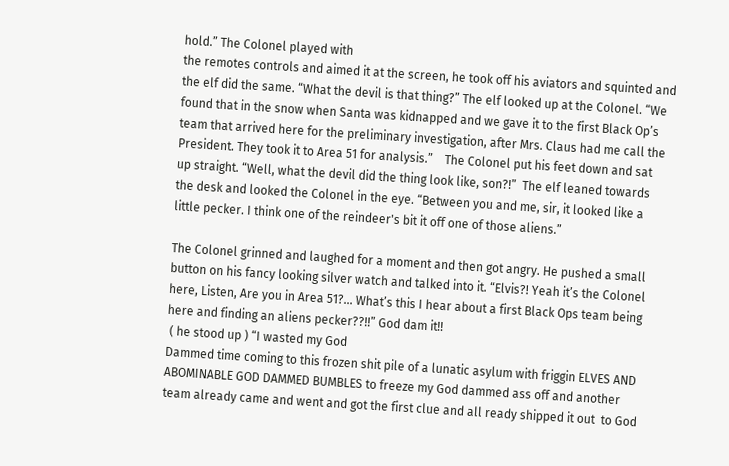hold.” The Colonel played with
the remotes controls and aimed it at the screen, he took off his aviators and squinted and
the elf did the same. “What the devil is that thing?” The elf looked up at the Colonel. “We
found that in the snow when Santa was kidnapped and we gave it to the first Black Op’s
team that arrived here for the preliminary investigation, after Mrs. Claus had me call the
President. They took it to Area 51 for analysis.”    The Colonel put his feet down and sat
up straight. “Well, what the devil did the thing look like, son?!”  The elf leaned towards
the desk and looked the Colonel in the eye. “Between you and me, sir, it looked like a
little pecker. I think one of the reindeer's bit it off one of those aliens.”

The Colonel grinned and laughed for a moment and then got angry. He pushed a small
button on his fancy looking silver watch and talked into it. “Elvis?! Yeah it’s the Colonel
here, Listen, Are you in Area 51?... What’s this I hear about a first Black Ops team being
here and finding an aliens pecker??!!” God dam it!!
 ( he stood up ) “I wasted my God
Dammed time coming to this frozen shit pile of a lunatic asylum with friggin ELVES AND
ABOMINABLE GOD DAMMED BUMBLES to freeze my God dammed ass off and another
team already came and went and got the first clue and all ready shipped it out  to God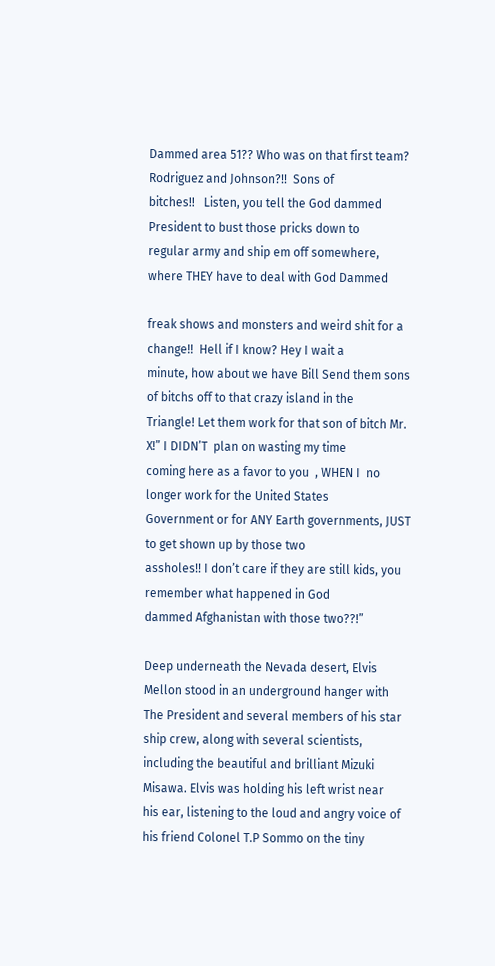Dammed area 51?? Who was on that first team? Rodriguez and Johnson?!!  Sons of
bitches!!   Listen, you tell the God dammed President to bust those pricks down to
regular army and ship em off somewhere, where THEY have to deal with God Dammed

freak shows and monsters and weird shit for a change!!  Hell if I know? Hey I wait a
minute, how about we have Bill Send them sons of bitchs off to that crazy island in the
Triangle! Let them work for that son of bitch Mr. X!” I DIDN’T  plan on wasting my time
coming here as a favor to you  , WHEN I  no longer work for the United States
Government or for ANY Earth governments, JUST to get shown up by those two
assholes!! I don’t care if they are still kids, you remember what happened in God
dammed Afghanistan with those two??!”

Deep underneath the Nevada desert, Elvis Mellon stood in an underground hanger with
The President and several members of his star ship crew, along with several scientists,
including the beautiful and brilliant Mizuki Misawa. Elvis was holding his left wrist near
his ear, listening to the loud and angry voice of his friend Colonel T.P Sommo on the tiny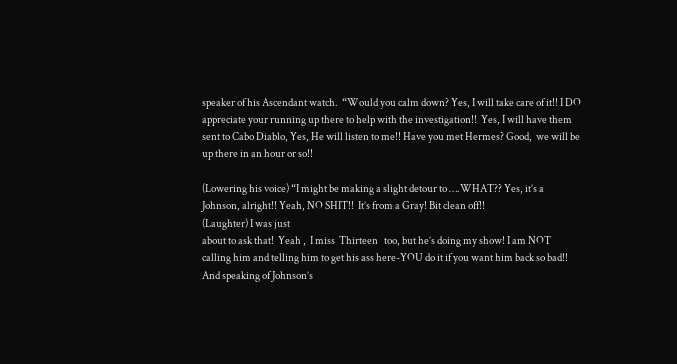speaker of his Ascendant watch.  “Would you calm down? Yes, I will take care of it!! I DO
appreciate your running up there to help with the investigation!!  Yes, I will have them
sent to Cabo Diablo, Yes, He will listen to me!! Have you met Hermes? Good,  we will be
up there in an hour or so!!

(Lowering his voice) “I might be making a slight detour to ….WHAT?? Yes, it’s a
Johnson, alright!! Yeah, NO SHIT!!  It’s from a Gray! Bit clean off!!
(Laughter) I was just
about to ask that!  Yeah ,  I miss  Thirteen   too, but he’s doing my show! I am NOT
calling him and telling him to get his ass here-YOU do it if you want him back so bad!!
And speaking of Johnson’s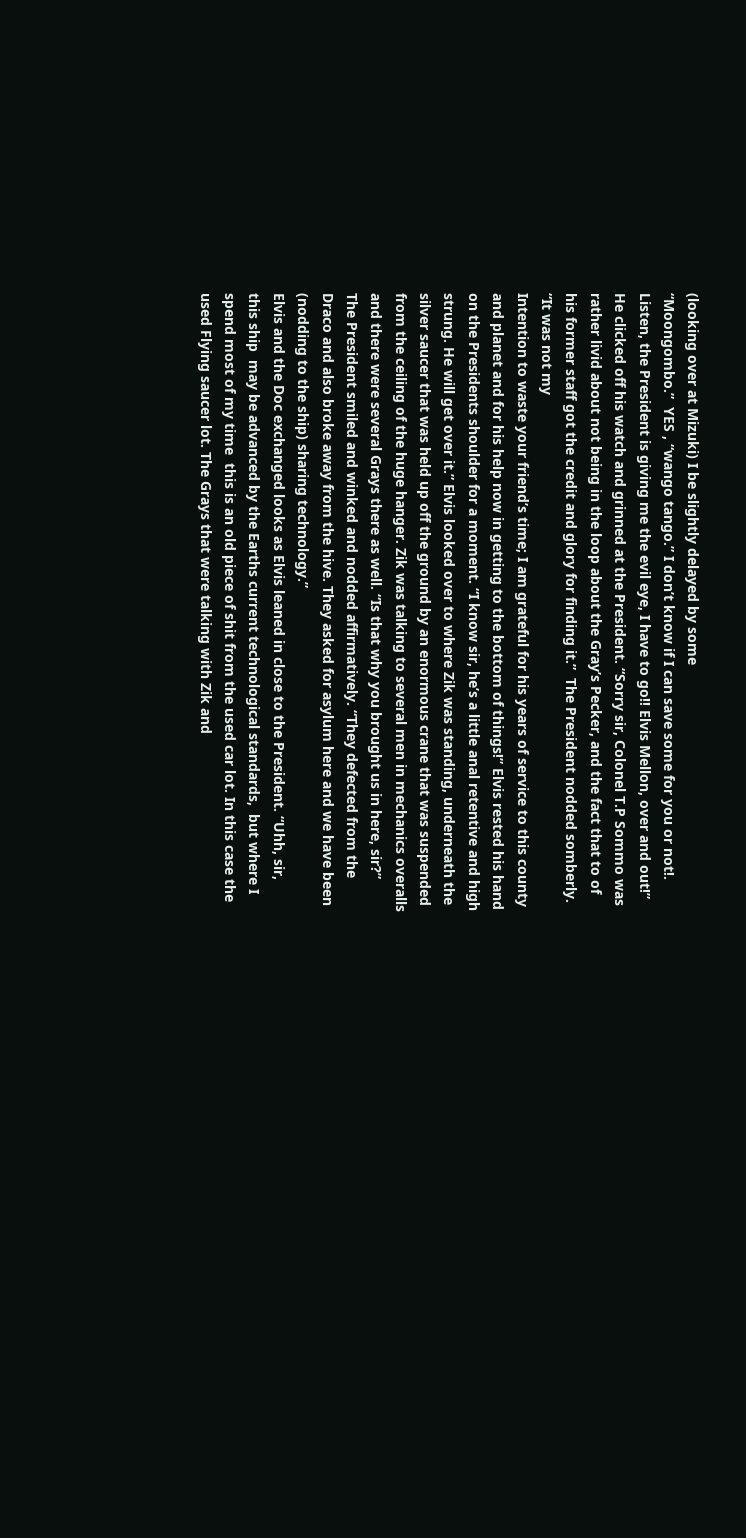(looking over at Mizuki) I be slightly delayed by some
“Moongombo.”  YES , “wango tango.” I don’t know if I can save some for you or not!.
Listen, the President is giving me the evil eye, I have to go!! Elvis Mellon, over and out!”
He clicked off his watch and grinned at the President. “Sorry sir, Colonel T.P Sommo was
rather livid about not being in the loop about the Gray’s Pecker, and the fact that to of
his former staff got the credit and glory for finding it.”  The President nodded somberly.
“It was not my
Intention to waste your friend’s time; I am grateful for his years of service to this county
and planet and for his help now in getting to the bottom of things!” Elvis rested his hand
on the Presidents shoulder for a moment. “I know sir, he’s a little anal retentive and high
strung. He will get over it.” Elvis looked over to where Zik was standing, underneath the
silver saucer that was held up off the ground by an enormous crane that was suspended
from the ceiling of the huge hanger. Zik was talking to several men in mechanics overalls
and there were several Grays there as well. “Is that why you brought us in here, sir?”
The President smiled and winked and nodded affirmatively. “They defected from the
Draco and also broke away from the hive. They asked for asylum here and we have been
(nodding to the ship) sharing technology.”
Elvis and the Doc exchanged looks as Elvis leaned in close to the President. “Uhh, sir,
this ship  may be advanced by the Earths current technological standards,  but where I
spend most of my time  this is an old piece of shit from the used car lot. In this case the
used Flying saucer lot. The Grays that were talking with Zik and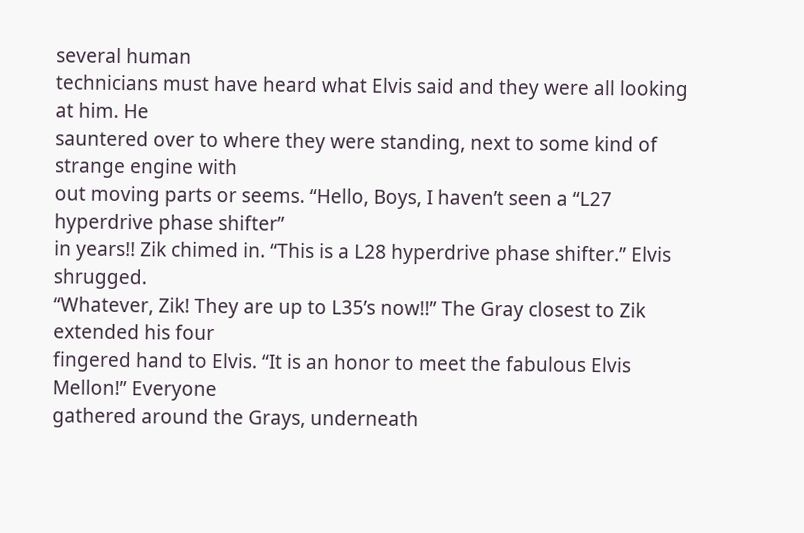several human
technicians must have heard what Elvis said and they were all looking at him. He
sauntered over to where they were standing, next to some kind of strange engine with
out moving parts or seems. “Hello, Boys, I haven’t seen a “L27 hyperdrive phase shifter”
in years!! Zik chimed in. “This is a L28 hyperdrive phase shifter.” Elvis shrugged.
“Whatever, Zik! They are up to L35’s now!!” The Gray closest to Zik extended his four
fingered hand to Elvis. “It is an honor to meet the fabulous Elvis Mellon!” Everyone
gathered around the Grays, underneath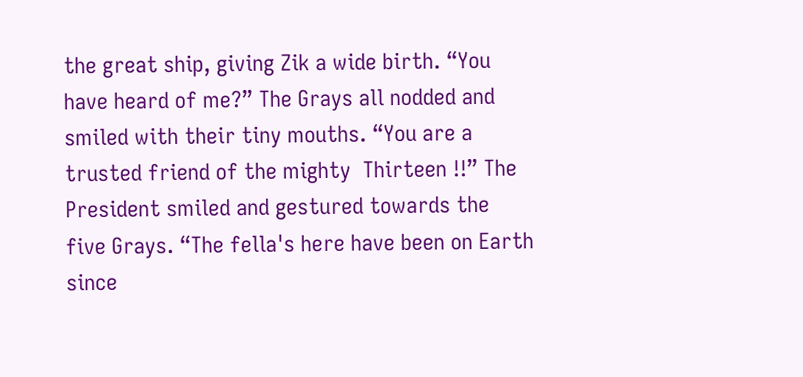the great ship, giving Zik a wide birth. “You
have heard of me?” The Grays all nodded and smiled with their tiny mouths. “You are a
trusted friend of the mighty  Thirteen !!” The President smiled and gestured towards the
five Grays. “The fella's here have been on Earth since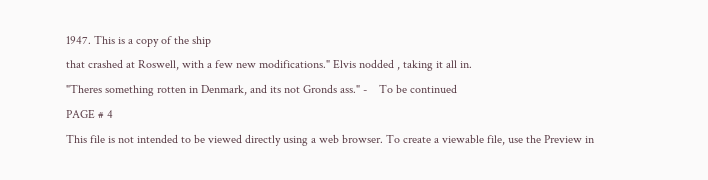1947. This is a copy of the ship
that crashed at Roswell, with a few new modifications." Elvis nodded , taking it all in.
"Theres something rotten in Denmark, and its not Gronds ass." -    To be continued
PAGE # 4
This file is not intended to be viewed directly using a web browser. To create a viewable file, use the Preview in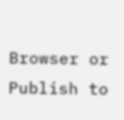Browser or Publish to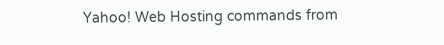Yahoo! Web Hosting commands from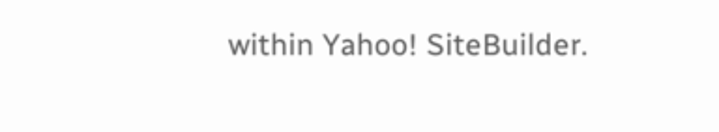within Yahoo! SiteBuilder.